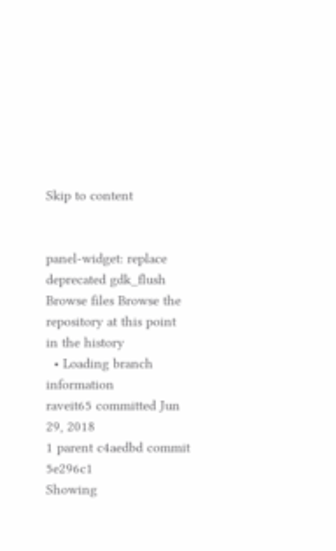Skip to content


panel-widget: replace deprecated gdk_flush
Browse files Browse the repository at this point in the history
  • Loading branch information
raveit65 committed Jun 29, 2018
1 parent c4aedbd commit 5e296c1
Showing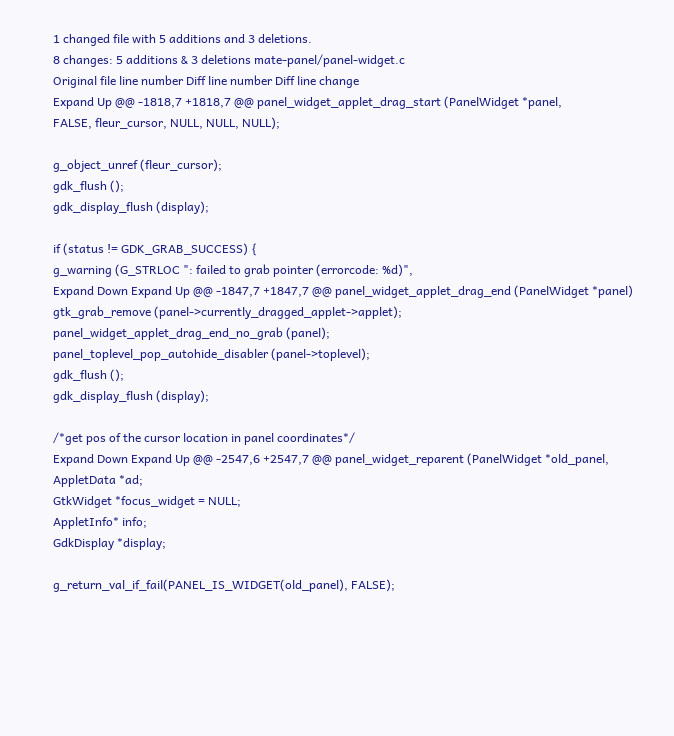1 changed file with 5 additions and 3 deletions.
8 changes: 5 additions & 3 deletions mate-panel/panel-widget.c
Original file line number Diff line number Diff line change
Expand Up @@ -1818,7 +1818,7 @@ panel_widget_applet_drag_start (PanelWidget *panel,
FALSE, fleur_cursor, NULL, NULL, NULL);

g_object_unref (fleur_cursor);
gdk_flush ();
gdk_display_flush (display);

if (status != GDK_GRAB_SUCCESS) {
g_warning (G_STRLOC ": failed to grab pointer (errorcode: %d)",
Expand Down Expand Up @@ -1847,7 +1847,7 @@ panel_widget_applet_drag_end (PanelWidget *panel)
gtk_grab_remove (panel->currently_dragged_applet->applet);
panel_widget_applet_drag_end_no_grab (panel);
panel_toplevel_pop_autohide_disabler (panel->toplevel);
gdk_flush ();
gdk_display_flush (display);

/*get pos of the cursor location in panel coordinates*/
Expand Down Expand Up @@ -2547,6 +2547,7 @@ panel_widget_reparent (PanelWidget *old_panel,
AppletData *ad;
GtkWidget *focus_widget = NULL;
AppletInfo* info;
GdkDisplay *display;

g_return_val_if_fail(PANEL_IS_WIDGET(old_panel), FALSE);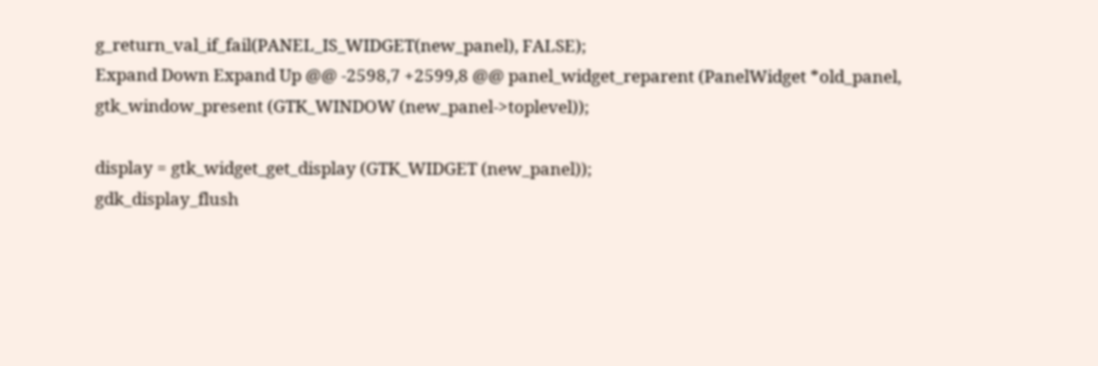g_return_val_if_fail(PANEL_IS_WIDGET(new_panel), FALSE);
Expand Down Expand Up @@ -2598,7 +2599,8 @@ panel_widget_reparent (PanelWidget *old_panel,
gtk_window_present (GTK_WINDOW (new_panel->toplevel));

display = gtk_widget_get_display (GTK_WIDGET (new_panel));
gdk_display_flush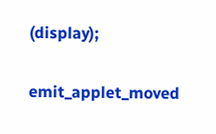(display);

emit_applet_moved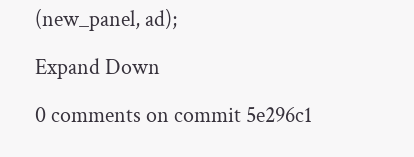(new_panel, ad);

Expand Down

0 comments on commit 5e296c1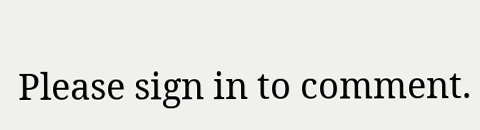Please sign in to comment.